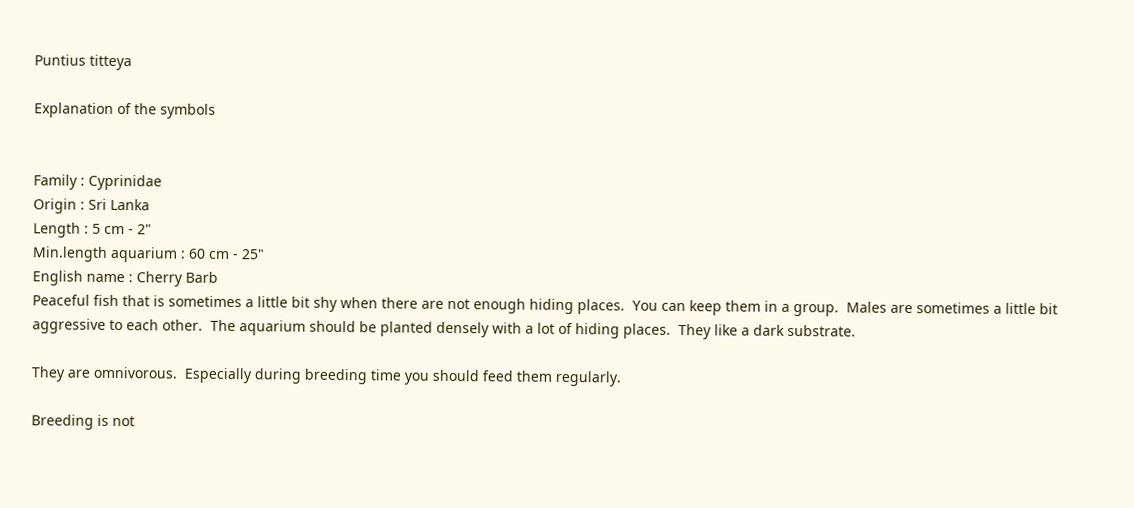Puntius titteya

Explanation of the symbols


Family : Cyprinidae
Origin : Sri Lanka
Length : 5 cm - 2"
Min.length aquarium : 60 cm - 25"
English name : Cherry Barb
Peaceful fish that is sometimes a little bit shy when there are not enough hiding places.  You can keep them in a group.  Males are sometimes a little bit aggressive to each other.  The aquarium should be planted densely with a lot of hiding places.  They like a dark substrate.

They are omnivorous.  Especially during breeding time you should feed them regularly.

Breeding is not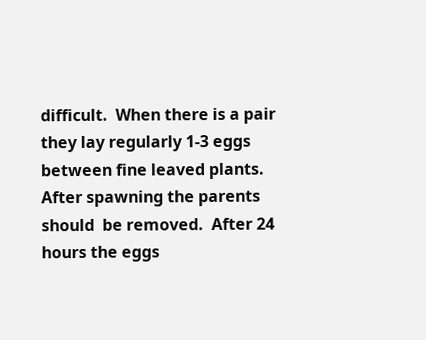difficult.  When there is a pair they lay regularly 1-3 eggs between fine leaved plants.  After spawning the parents should  be removed.  After 24 hours the eggs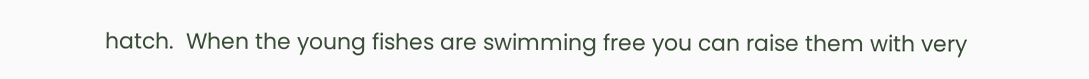hatch.  When the young fishes are swimming free you can raise them with very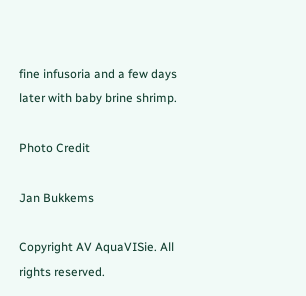fine infusoria and a few days later with baby brine shrimp.

Photo Credit

Jan Bukkems

Copyright AV AquaVISie. All rights reserved.